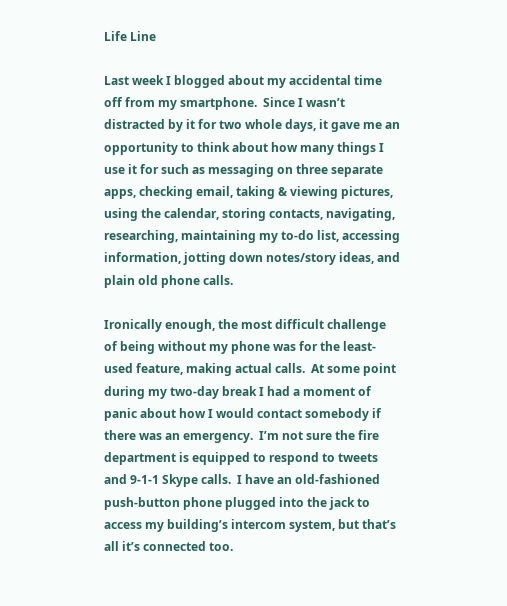Life Line

Last week I blogged about my accidental time off from my smartphone.  Since I wasn’t distracted by it for two whole days, it gave me an opportunity to think about how many things I use it for such as messaging on three separate apps, checking email, taking & viewing pictures, using the calendar, storing contacts, navigating, researching, maintaining my to-do list, accessing information, jotting down notes/story ideas, and plain old phone calls.

Ironically enough, the most difficult challenge of being without my phone was for the least-used feature, making actual calls.  At some point during my two-day break I had a moment of panic about how I would contact somebody if there was an emergency.  I’m not sure the fire department is equipped to respond to tweets and 9-1-1 Skype calls.  I have an old-fashioned push-button phone plugged into the jack to access my building’s intercom system, but that’s all it’s connected too.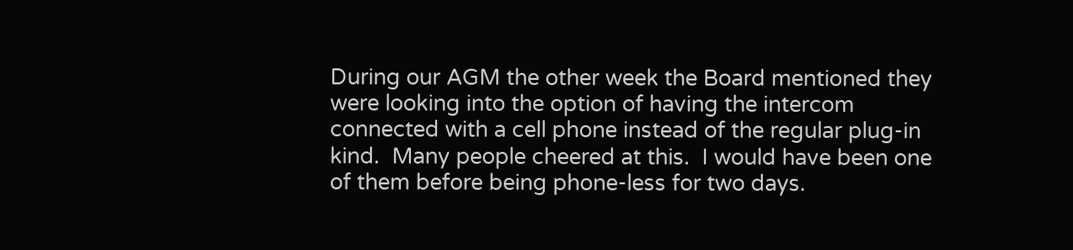During our AGM the other week the Board mentioned they were looking into the option of having the intercom connected with a cell phone instead of the regular plug-in kind.  Many people cheered at this.  I would have been one of them before being phone-less for two days.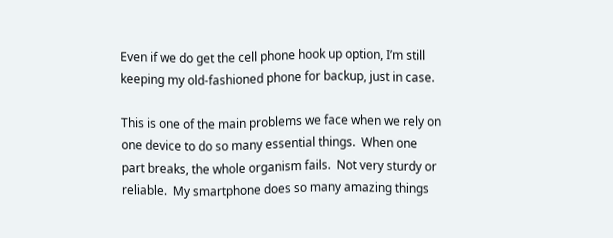Even if we do get the cell phone hook up option, I’m still keeping my old-fashioned phone for backup, just in case.

This is one of the main problems we face when we rely on one device to do so many essential things.  When one part breaks, the whole organism fails.  Not very sturdy or reliable.  My smartphone does so many amazing things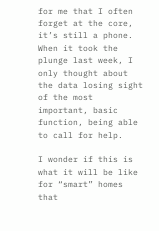for me that I often forget at the core, it’s still a phone.  When it took the plunge last week, I only thought about the data losing sight of the most important, basic function, being able to call for help.

I wonder if this is what it will be like for “smart” homes that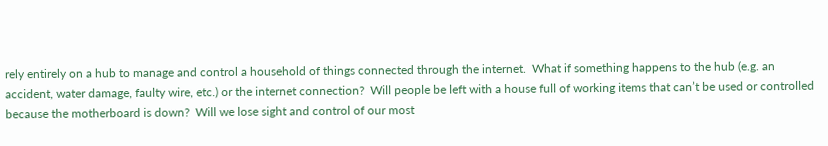rely entirely on a hub to manage and control a household of things connected through the internet.  What if something happens to the hub (e.g. an accident, water damage, faulty wire, etc.) or the internet connection?  Will people be left with a house full of working items that can’t be used or controlled because the motherboard is down?  Will we lose sight and control of our most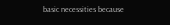basic necessities because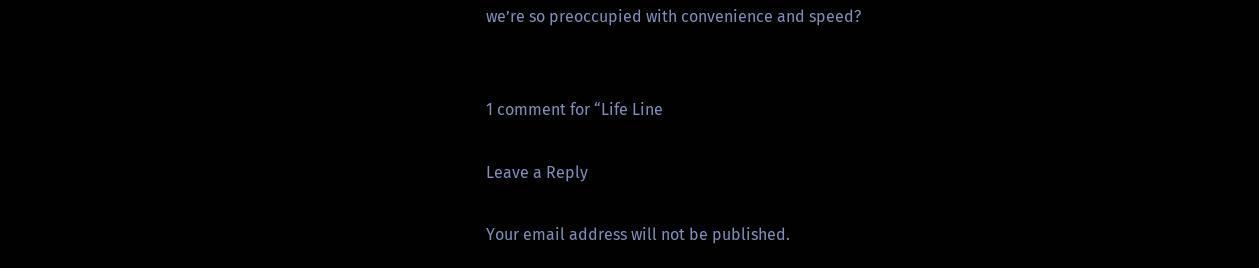we’re so preoccupied with convenience and speed?


1 comment for “Life Line

Leave a Reply

Your email address will not be published.